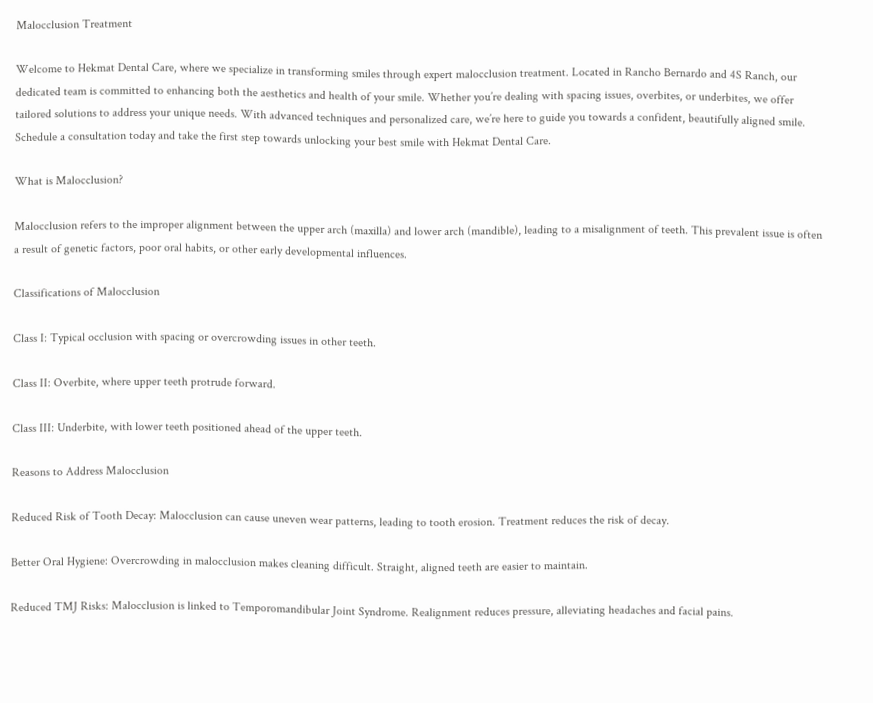Malocclusion Treatment

Welcome to Hekmat Dental Care, where we specialize in transforming smiles through expert malocclusion treatment. Located in Rancho Bernardo and 4S Ranch, our dedicated team is committed to enhancing both the aesthetics and health of your smile. Whether you’re dealing with spacing issues, overbites, or underbites, we offer tailored solutions to address your unique needs. With advanced techniques and personalized care, we’re here to guide you towards a confident, beautifully aligned smile. Schedule a consultation today and take the first step towards unlocking your best smile with Hekmat Dental Care.

What is Malocclusion?

Malocclusion refers to the improper alignment between the upper arch (maxilla) and lower arch (mandible), leading to a misalignment of teeth. This prevalent issue is often a result of genetic factors, poor oral habits, or other early developmental influences.

Classifications of Malocclusion

Class I: Typical occlusion with spacing or overcrowding issues in other teeth.

Class II: Overbite, where upper teeth protrude forward.

Class III: Underbite, with lower teeth positioned ahead of the upper teeth.

Reasons to Address Malocclusion

Reduced Risk of Tooth Decay: Malocclusion can cause uneven wear patterns, leading to tooth erosion. Treatment reduces the risk of decay.

Better Oral Hygiene: Overcrowding in malocclusion makes cleaning difficult. Straight, aligned teeth are easier to maintain.

Reduced TMJ Risks: Malocclusion is linked to Temporomandibular Joint Syndrome. Realignment reduces pressure, alleviating headaches and facial pains.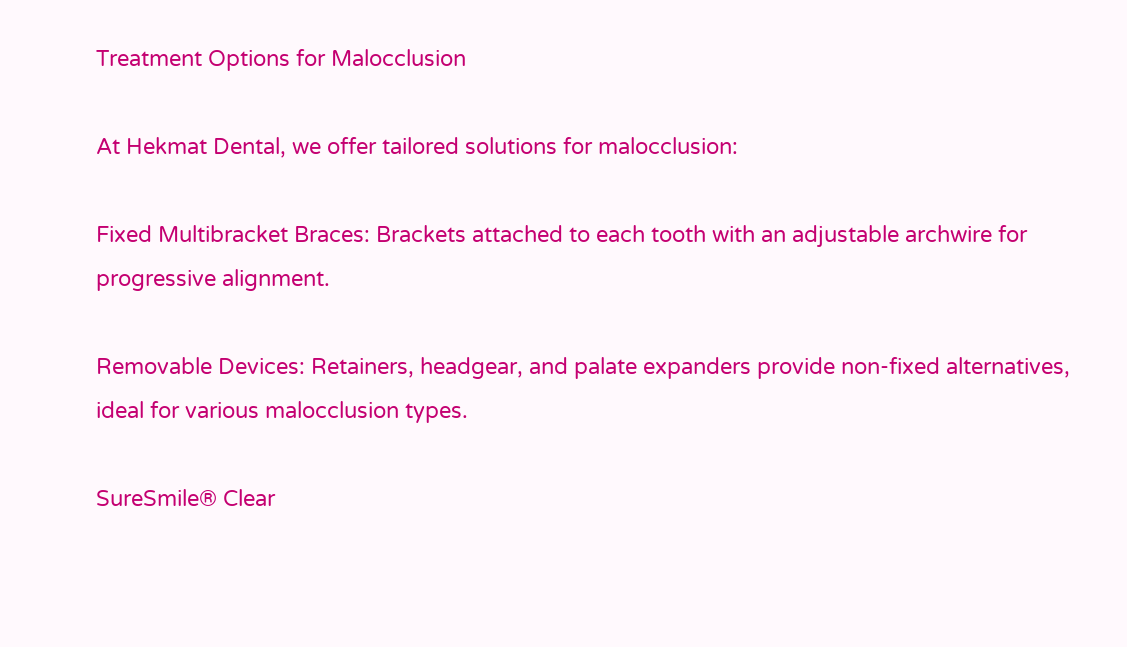Treatment Options for Malocclusion

At Hekmat Dental, we offer tailored solutions for malocclusion:

Fixed Multibracket Braces: Brackets attached to each tooth with an adjustable archwire for progressive alignment.

Removable Devices: Retainers, headgear, and palate expanders provide non-fixed alternatives, ideal for various malocclusion types.

SureSmile® Clear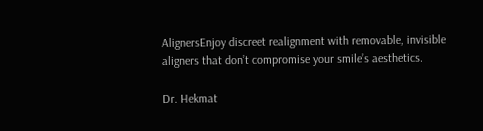AlignersEnjoy discreet realignment with removable, invisible aligners that don’t compromise your smile’s aesthetics.

Dr. Hekmat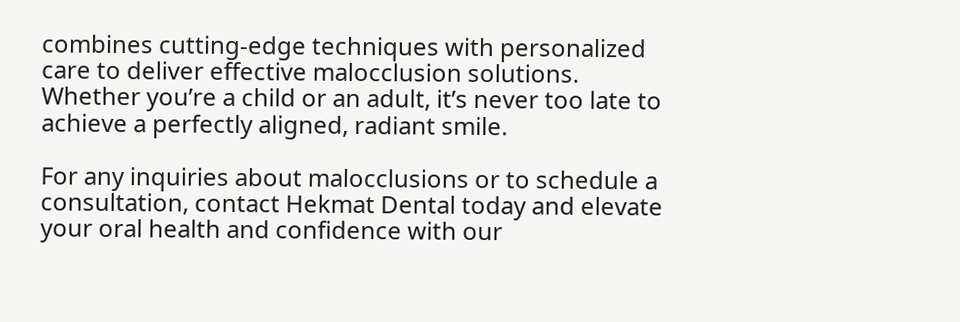combines cutting-edge techniques with personalized care to deliver effective malocclusion solutions. Whether you’re a child or an adult, it’s never too late to achieve a perfectly aligned, radiant smile.

For any inquiries about malocclusions or to schedule a consultation, contact Hekmat Dental today and elevate your oral health and confidence with our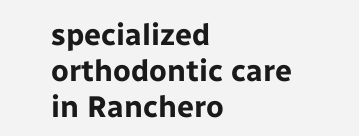specialized orthodontic care in Ranchero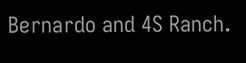Bernardo and 4S Ranch.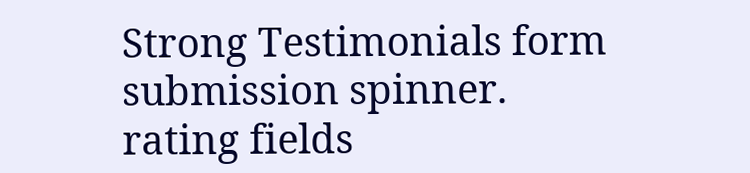Strong Testimonials form submission spinner.
rating fields